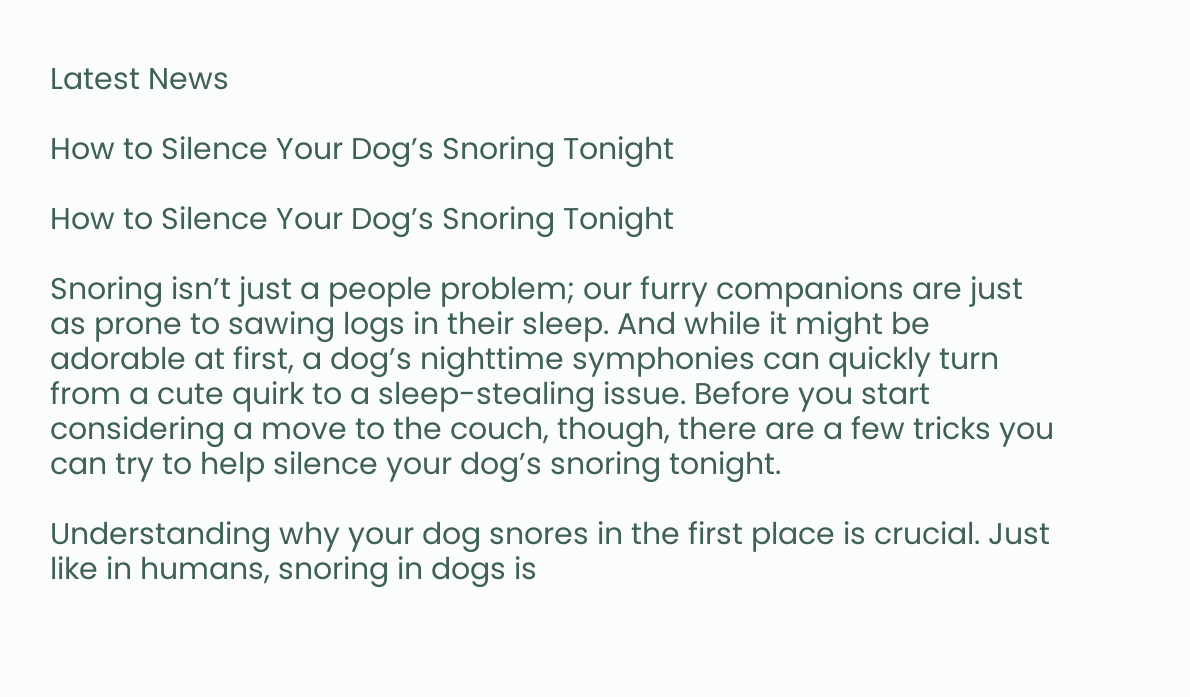Latest News

How to Silence Your Dog’s Snoring Tonight

How to Silence Your Dog’s Snoring Tonight

Snoring isn’t just a people problem; our furry companions are just as prone to sawing logs in their sleep. And while it might be adorable at first, a dog’s nighttime symphonies can quickly turn from a cute quirk to a sleep-stealing issue. Before you start considering a move to the couch, though, there are a few tricks you can try to help silence your dog’s snoring tonight.

Understanding why your dog snores in the first place is crucial. Just like in humans, snoring in dogs is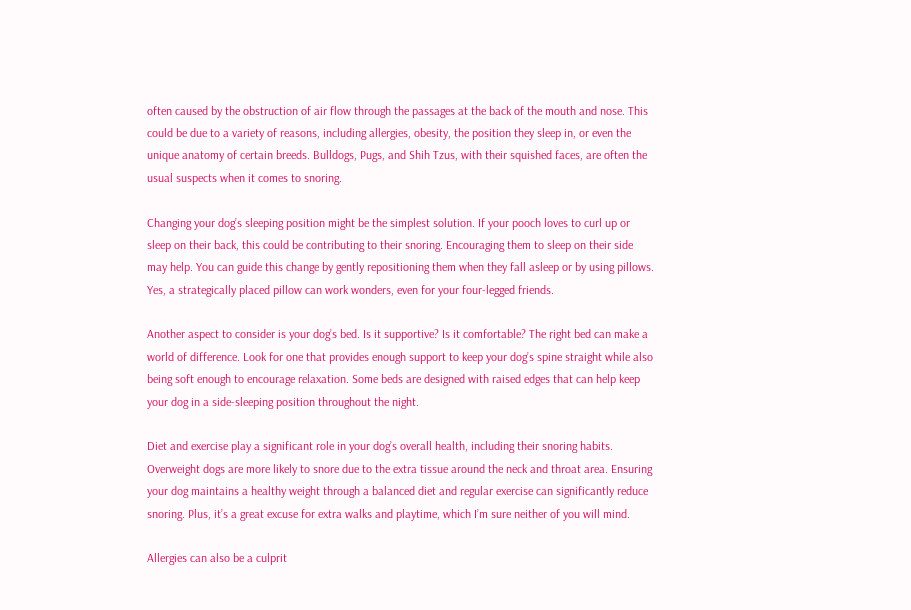often caused by the obstruction of air flow through the passages at the back of the mouth and nose. This could be due to a variety of reasons, including allergies, obesity, the position they sleep in, or even the unique anatomy of certain breeds. Bulldogs, Pugs, and Shih Tzus, with their squished faces, are often the usual suspects when it comes to snoring.

Changing your dog’s sleeping position might be the simplest solution. If your pooch loves to curl up or sleep on their back, this could be contributing to their snoring. Encouraging them to sleep on their side may help. You can guide this change by gently repositioning them when they fall asleep or by using pillows. Yes, a strategically placed pillow can work wonders, even for your four-legged friends.

Another aspect to consider is your dog’s bed. Is it supportive? Is it comfortable? The right bed can make a world of difference. Look for one that provides enough support to keep your dog’s spine straight while also being soft enough to encourage relaxation. Some beds are designed with raised edges that can help keep your dog in a side-sleeping position throughout the night.

Diet and exercise play a significant role in your dog’s overall health, including their snoring habits. Overweight dogs are more likely to snore due to the extra tissue around the neck and throat area. Ensuring your dog maintains a healthy weight through a balanced diet and regular exercise can significantly reduce snoring. Plus, it’s a great excuse for extra walks and playtime, which I’m sure neither of you will mind.

Allergies can also be a culprit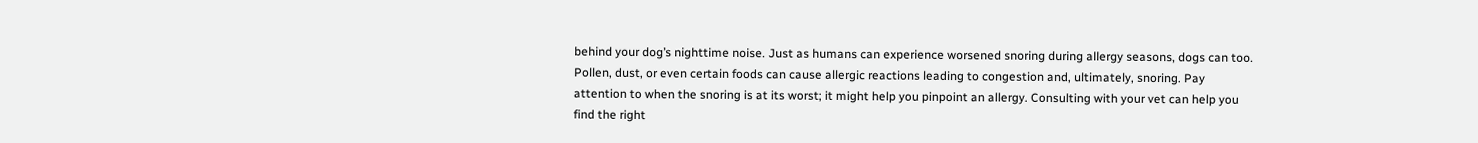behind your dog’s nighttime noise. Just as humans can experience worsened snoring during allergy seasons, dogs can too. Pollen, dust, or even certain foods can cause allergic reactions leading to congestion and, ultimately, snoring. Pay attention to when the snoring is at its worst; it might help you pinpoint an allergy. Consulting with your vet can help you find the right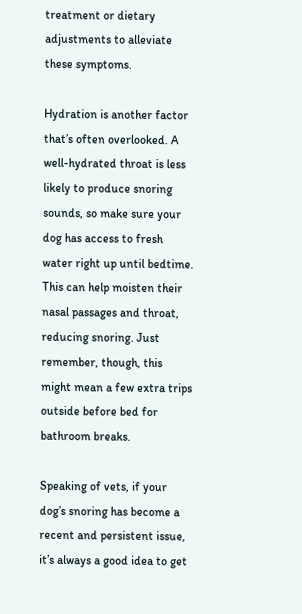treatment or dietary adjustments to alleviate these symptoms.

Hydration is another factor that’s often overlooked. A well-hydrated throat is less likely to produce snoring sounds, so make sure your dog has access to fresh water right up until bedtime. This can help moisten their nasal passages and throat, reducing snoring. Just remember, though, this might mean a few extra trips outside before bed for bathroom breaks.

Speaking of vets, if your dog’s snoring has become a recent and persistent issue, it’s always a good idea to get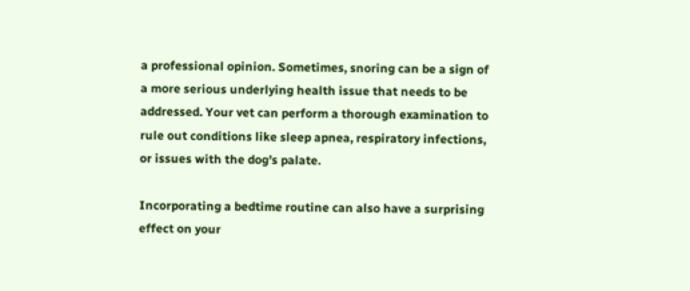a professional opinion. Sometimes, snoring can be a sign of a more serious underlying health issue that needs to be addressed. Your vet can perform a thorough examination to rule out conditions like sleep apnea, respiratory infections, or issues with the dog’s palate.

Incorporating a bedtime routine can also have a surprising effect on your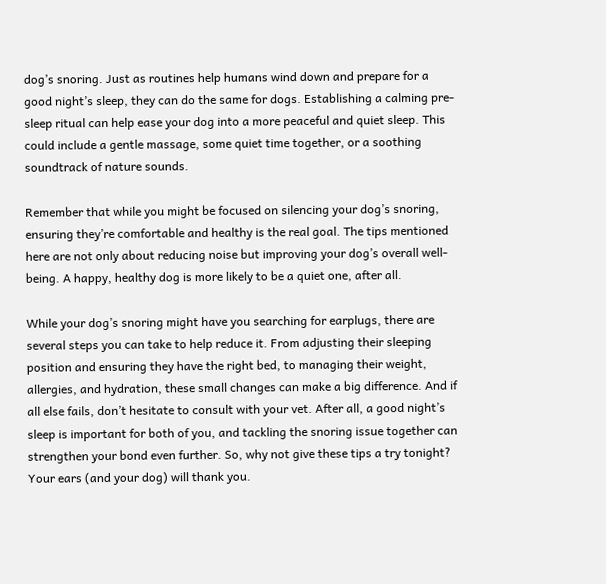dog’s snoring. Just as routines help humans wind down and prepare for a good night’s sleep, they can do the same for dogs. Establishing a calming pre-sleep ritual can help ease your dog into a more peaceful and quiet sleep. This could include a gentle massage, some quiet time together, or a soothing soundtrack of nature sounds.

Remember that while you might be focused on silencing your dog’s snoring, ensuring they’re comfortable and healthy is the real goal. The tips mentioned here are not only about reducing noise but improving your dog’s overall well-being. A happy, healthy dog is more likely to be a quiet one, after all.

While your dog’s snoring might have you searching for earplugs, there are several steps you can take to help reduce it. From adjusting their sleeping position and ensuring they have the right bed, to managing their weight, allergies, and hydration, these small changes can make a big difference. And if all else fails, don’t hesitate to consult with your vet. After all, a good night’s sleep is important for both of you, and tackling the snoring issue together can strengthen your bond even further. So, why not give these tips a try tonight? Your ears (and your dog) will thank you.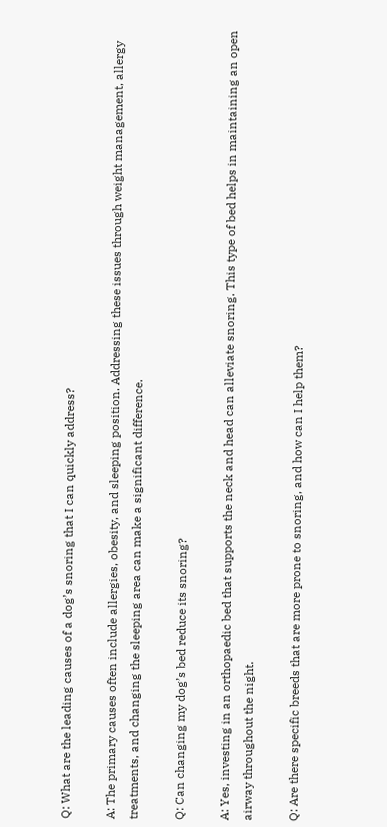Q: What are the leading causes of a dog’s snoring that I can quickly address?

A: The primary causes often include allergies, obesity, and sleeping position. Addressing these issues through weight management, allergy treatments, and changing the sleeping area can make a significant difference.

Q: Can changing my dog’s bed reduce its snoring?

A: Yes, investing in an orthopaedic bed that supports the neck and head can alleviate snoring. This type of bed helps in maintaining an open airway throughout the night.

Q: Are there specific breeds that are more prone to snoring, and how can I help them?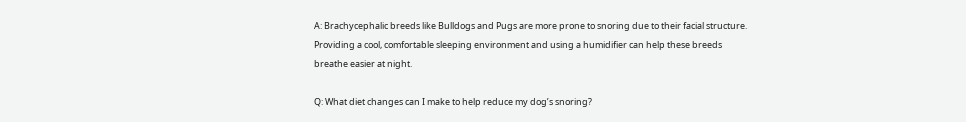A: Brachycephalic breeds like Bulldogs and Pugs are more prone to snoring due to their facial structure. Providing a cool, comfortable sleeping environment and using a humidifier can help these breeds breathe easier at night.

Q: What diet changes can I make to help reduce my dog’s snoring?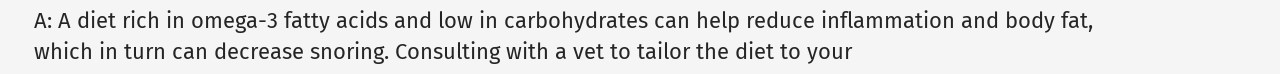A: A diet rich in omega-3 fatty acids and low in carbohydrates can help reduce inflammation and body fat, which in turn can decrease snoring. Consulting with a vet to tailor the diet to your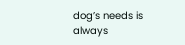dog’s needs is always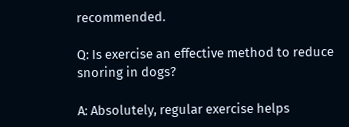recommended.

Q: Is exercise an effective method to reduce snoring in dogs?

A: Absolutely, regular exercise helps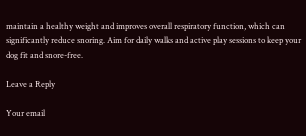maintain a healthy weight and improves overall respiratory function, which can significantly reduce snoring. Aim for daily walks and active play sessions to keep your dog fit and snore-free.

Leave a Reply

Your email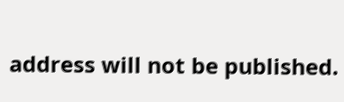address will not be published.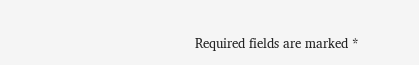Required fields are marked *